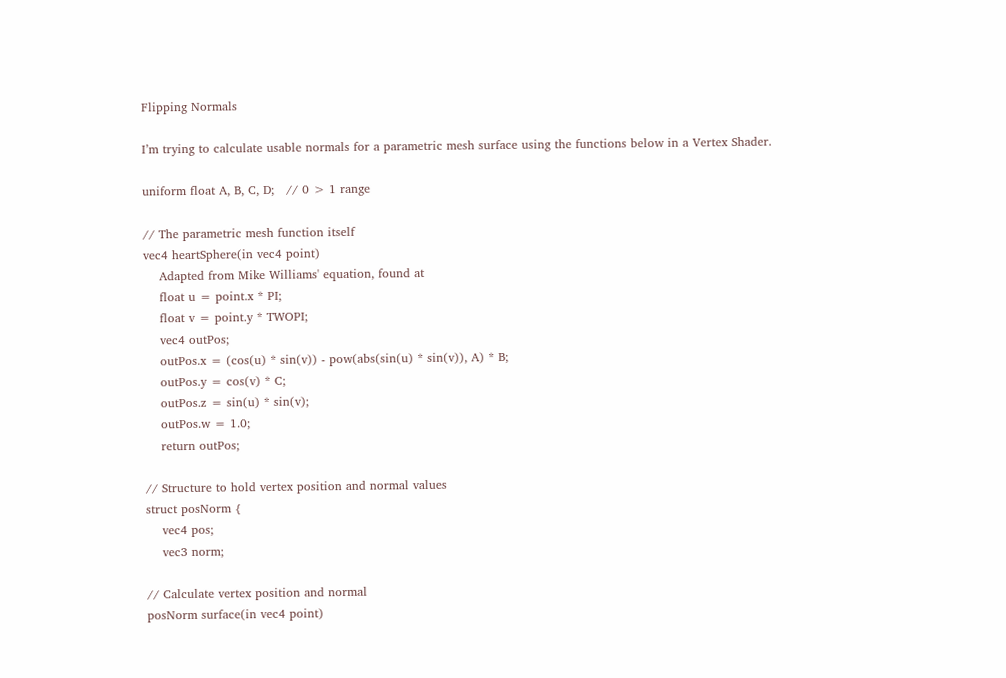Flipping Normals

I’m trying to calculate usable normals for a parametric mesh surface using the functions below in a Vertex Shader.

uniform float A, B, C, D;   // 0 > 1 range

// The parametric mesh function itself
vec4 heartSphere(in vec4 point)
    Adapted from Mike Williams' equation, found at
    float u = point.x * PI;
    float v = point.y * TWOPI;
    vec4 outPos;
    outPos.x = (cos(u) * sin(v)) - pow(abs(sin(u) * sin(v)), A) * B;
    outPos.y = cos(v) * C;
    outPos.z = sin(u) * sin(v);
    outPos.w = 1.0;
    return outPos;

// Structure to hold vertex position and normal values
struct posNorm {
    vec4 pos;
    vec3 norm;

// Calculate vertex position and normal
posNorm surface(in vec4 point)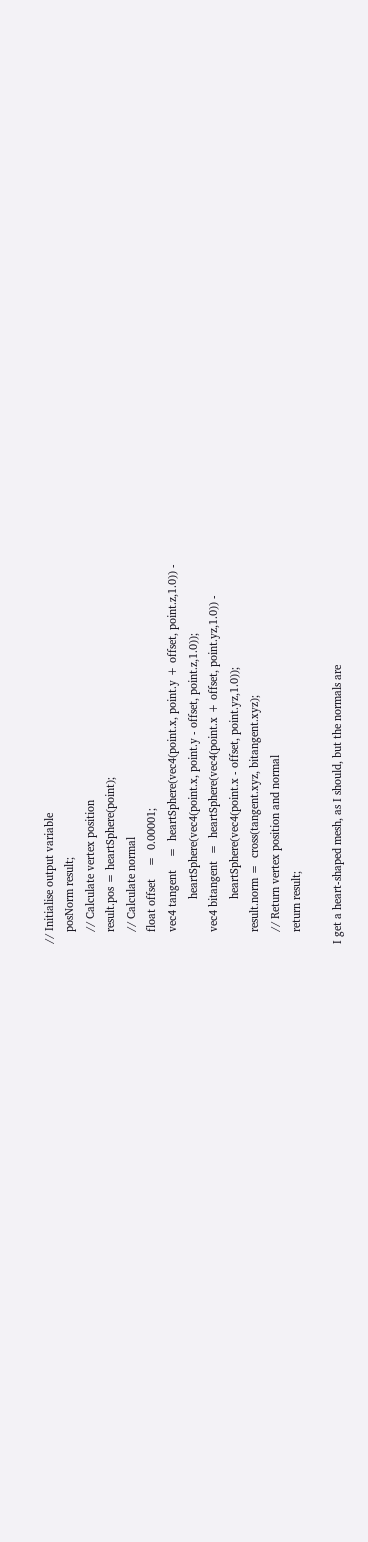// Initialise output variable
    posNorm result;
    // Calculate vertex position
    result.pos = heartSphere(point);
    // Calculate normal
    float offset    =  0.00001;
    vec4 tangent    =  heartSphere(vec4(point.x, point.y + offset, point.z,1.0)) -
               heartSphere(vec4(point.x, point.y - offset, point.z,1.0));
    vec4 bitangent  =  heartSphere(vec4(point.x + offset, point.yz,1.0)) -
               heartSphere(vec4(point.x - offset, point.yz,1.0));
    result.norm =  cross(tangent.xyz, bitangent.xyz);
    // Return vertex position and normal
    return result;

I get a heart-shaped mesh, as I should, but the normals are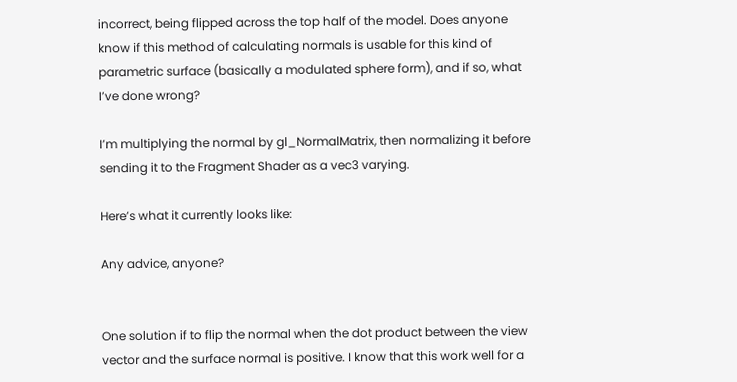incorrect, being flipped across the top half of the model. Does anyone know if this method of calculating normals is usable for this kind of parametric surface (basically a modulated sphere form), and if so, what I’ve done wrong?

I’m multiplying the normal by gl_NormalMatrix, then normalizing it before sending it to the Fragment Shader as a vec3 varying.

Here’s what it currently looks like:

Any advice, anyone?


One solution if to flip the normal when the dot product between the view vector and the surface normal is positive. I know that this work well for a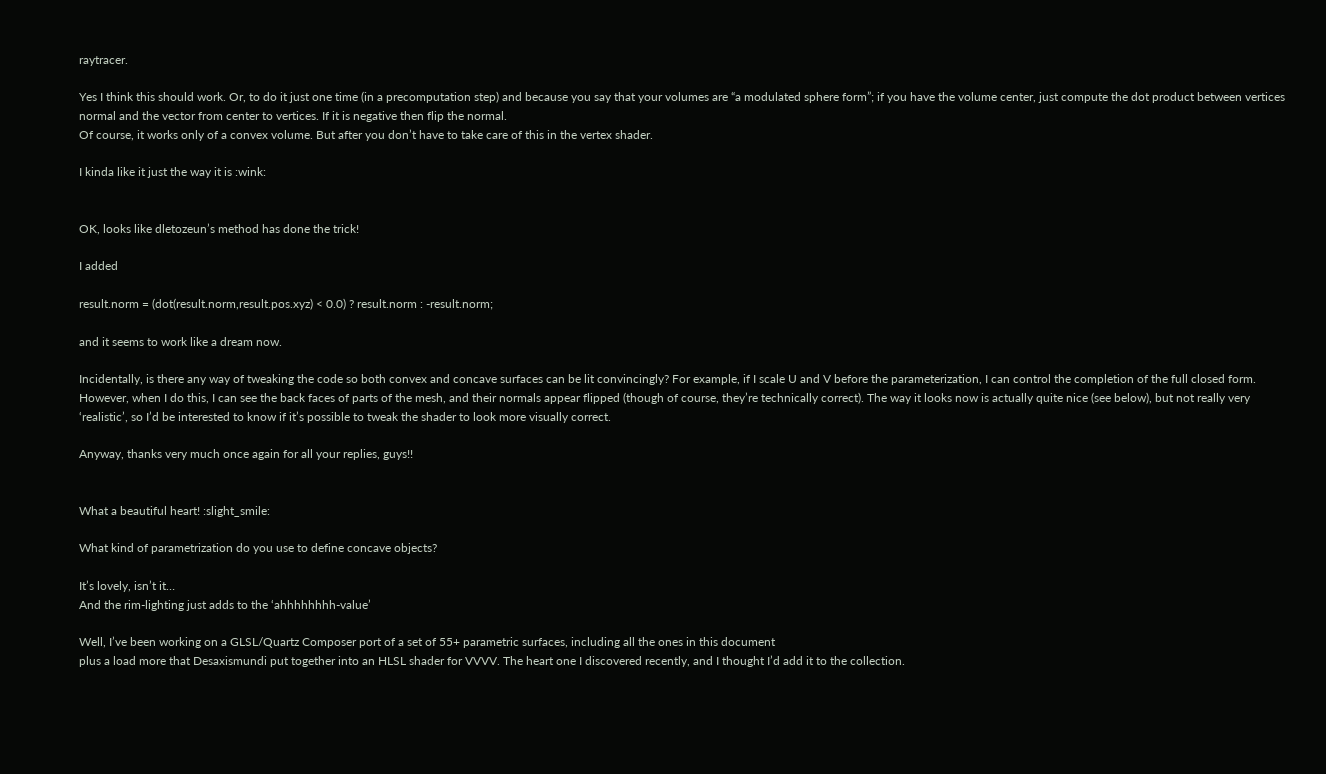raytracer.

Yes I think this should work. Or, to do it just one time (in a precomputation step) and because you say that your volumes are “a modulated sphere form”; if you have the volume center, just compute the dot product between vertices normal and the vector from center to vertices. If it is negative then flip the normal.
Of course, it works only of a convex volume. But after you don’t have to take care of this in the vertex shader.

I kinda like it just the way it is :wink:


OK, looks like dletozeun’s method has done the trick!

I added

result.norm = (dot(result.norm,result.pos.xyz) < 0.0) ? result.norm : -result.norm;

and it seems to work like a dream now.

Incidentally, is there any way of tweaking the code so both convex and concave surfaces can be lit convincingly? For example, if I scale U and V before the parameterization, I can control the completion of the full closed form. However, when I do this, I can see the back faces of parts of the mesh, and their normals appear flipped (though of course, they’re technically correct). The way it looks now is actually quite nice (see below), but not really very ‘realistic’, so I’d be interested to know if it’s possible to tweak the shader to look more visually correct.

Anyway, thanks very much once again for all your replies, guys!!


What a beautiful heart! :slight_smile:

What kind of parametrization do you use to define concave objects?

It’s lovely, isn’t it…
And the rim-lighting just adds to the ‘ahhhhhhhh-value’

Well, I’ve been working on a GLSL/Quartz Composer port of a set of 55+ parametric surfaces, including all the ones in this document
plus a load more that Desaxismundi put together into an HLSL shader for VVVV. The heart one I discovered recently, and I thought I’d add it to the collection.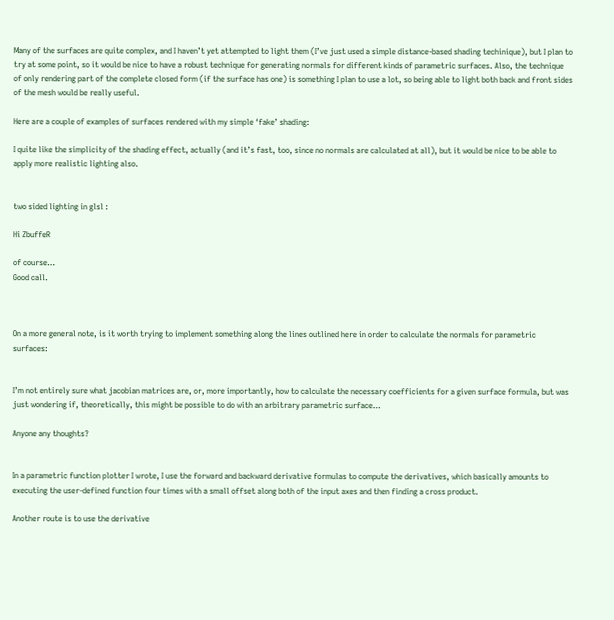Many of the surfaces are quite complex, and I haven’t yet attempted to light them (I’ve just used a simple distance-based shading techinique), but I plan to try at some point, so it would be nice to have a robust technique for generating normals for different kinds of parametric surfaces. Also, the technique of only rendering part of the complete closed form (if the surface has one) is something I plan to use a lot, so being able to light both back and front sides of the mesh would be really useful.

Here are a couple of examples of surfaces rendered with my simple ‘fake’ shading:

I quite like the simplicity of the shading effect, actually (and it’s fast, too, since no normals are calculated at all), but it would be nice to be able to apply more realistic lighting also.


two sided lighting in glsl :

Hi ZbuffeR

of course…
Good call.



On a more general note, is it worth trying to implement something along the lines outlined here in order to calculate the normals for parametric surfaces:


I’m not entirely sure what jacobian matrices are, or, more importantly, how to calculate the necessary coefficients for a given surface formula, but was just wondering if, theoretically, this might be possible to do with an arbitrary parametric surface…

Anyone any thoughts?


In a parametric function plotter I wrote, I use the forward and backward derivative formulas to compute the derivatives, which basically amounts to executing the user-defined function four times with a small offset along both of the input axes and then finding a cross product.

Another route is to use the derivative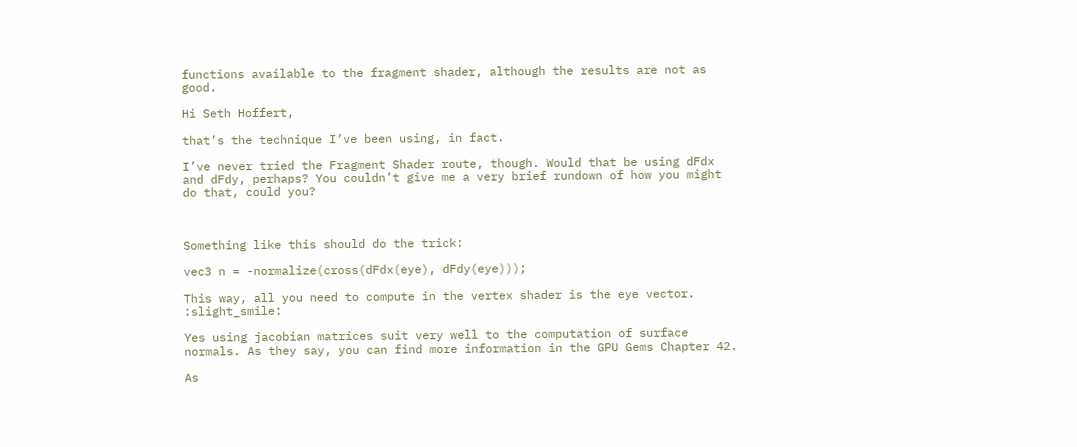functions available to the fragment shader, although the results are not as good.

Hi Seth Hoffert,

that’s the technique I’ve been using, in fact.

I’ve never tried the Fragment Shader route, though. Would that be using dFdx and dFdy, perhaps? You couldn’t give me a very brief rundown of how you might do that, could you?



Something like this should do the trick:

vec3 n = -normalize(cross(dFdx(eye), dFdy(eye)));

This way, all you need to compute in the vertex shader is the eye vector. :slight_smile:

Yes using jacobian matrices suit very well to the computation of surface normals. As they say, you can find more information in the GPU Gems Chapter 42.

As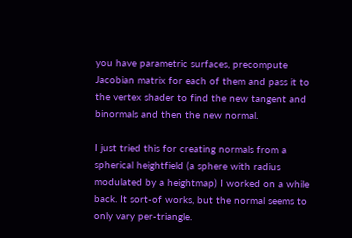you have parametric surfaces, precompute Jacobian matrix for each of them and pass it to the vertex shader to find the new tangent and binormals and then the new normal.

I just tried this for creating normals from a spherical heightfield (a sphere with radius modulated by a heightmap) I worked on a while back. It sort-of works, but the normal seems to only vary per-triangle.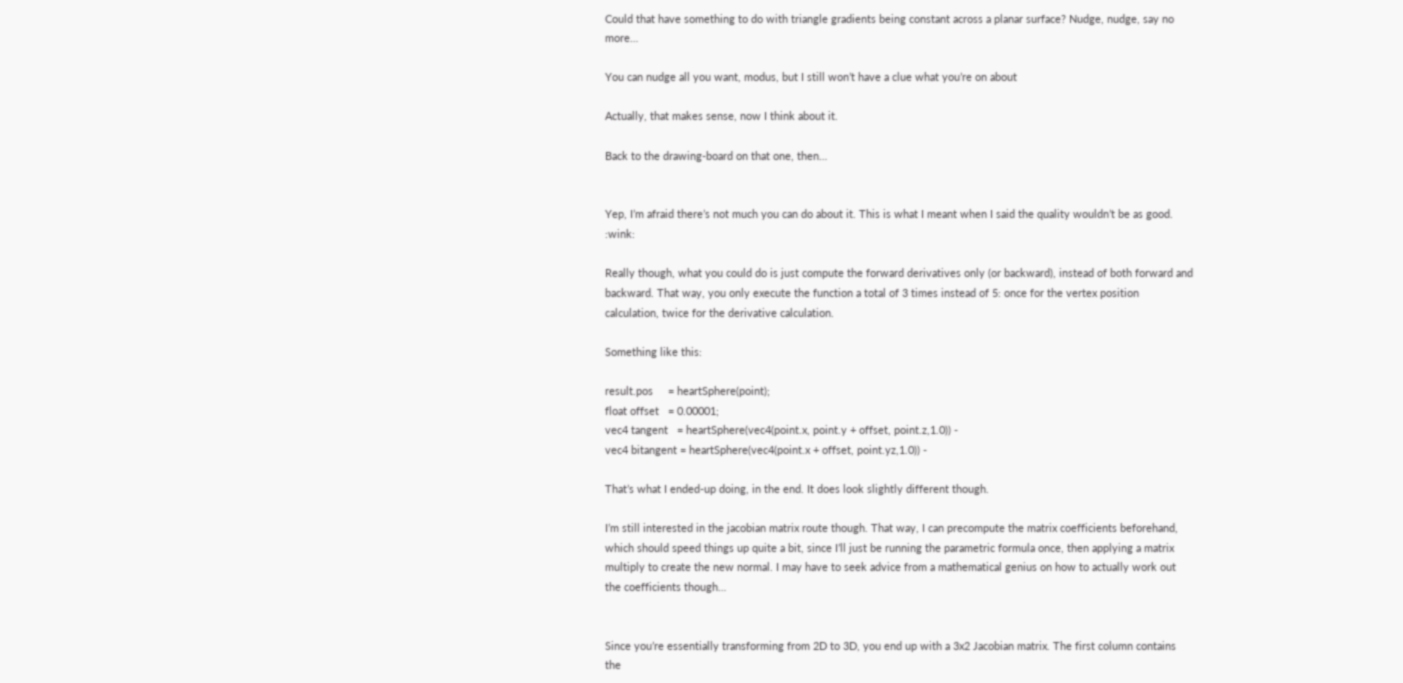Could that have something to do with triangle gradients being constant across a planar surface? Nudge, nudge, say no more…

You can nudge all you want, modus, but I still won’t have a clue what you’re on about

Actually, that makes sense, now I think about it.

Back to the drawing-board on that one, then…


Yep, I’m afraid there’s not much you can do about it. This is what I meant when I said the quality wouldn’t be as good. :wink:

Really though, what you could do is just compute the forward derivatives only (or backward), instead of both forward and backward. That way, you only execute the function a total of 3 times instead of 5: once for the vertex position calculation, twice for the derivative calculation.

Something like this:

result.pos     = heartSphere(point);
float offset   = 0.00001;
vec4 tangent   = heartSphere(vec4(point.x, point.y + offset, point.z,1.0)) -
vec4 bitangent = heartSphere(vec4(point.x + offset, point.yz,1.0)) -

That’s what I ended-up doing, in the end. It does look slightly different though.

I’m still interested in the jacobian matrix route though. That way, I can precompute the matrix coefficients beforehand, which should speed things up quite a bit, since I’ll just be running the parametric formula once, then applying a matrix multiply to create the new normal. I may have to seek advice from a mathematical genius on how to actually work out the coefficients though…


Since you’re essentially transforming from 2D to 3D, you end up with a 3x2 Jacobian matrix. The first column contains the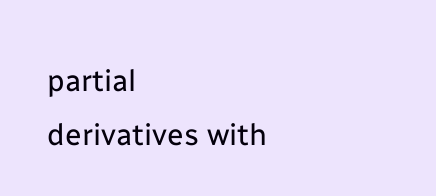partial derivatives with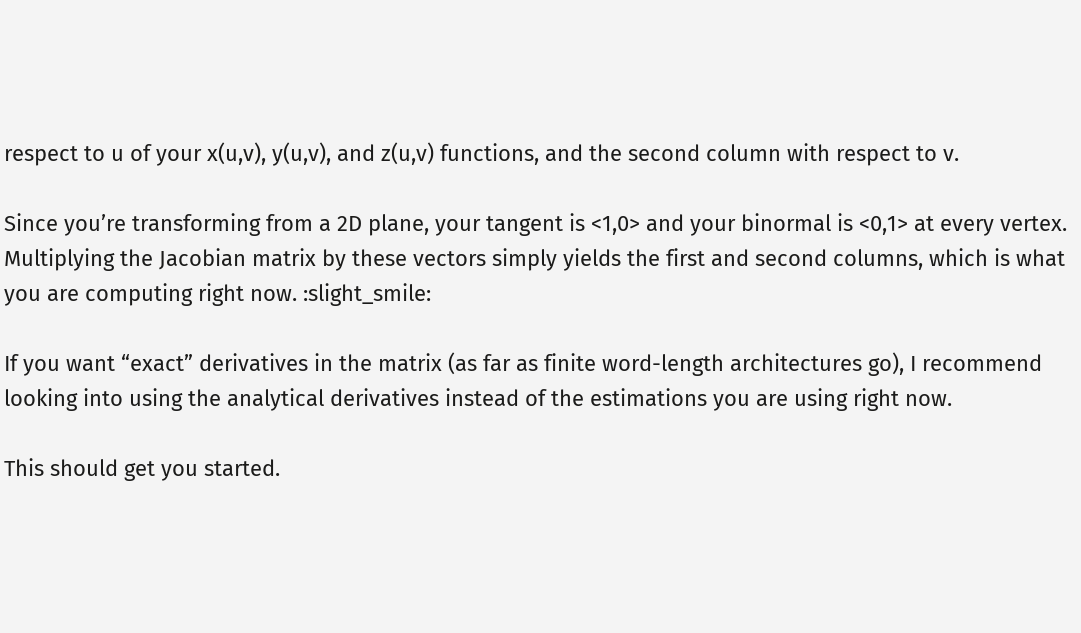respect to u of your x(u,v), y(u,v), and z(u,v) functions, and the second column with respect to v.

Since you’re transforming from a 2D plane, your tangent is <1,0> and your binormal is <0,1> at every vertex. Multiplying the Jacobian matrix by these vectors simply yields the first and second columns, which is what you are computing right now. :slight_smile:

If you want “exact” derivatives in the matrix (as far as finite word-length architectures go), I recommend looking into using the analytical derivatives instead of the estimations you are using right now.

This should get you started.